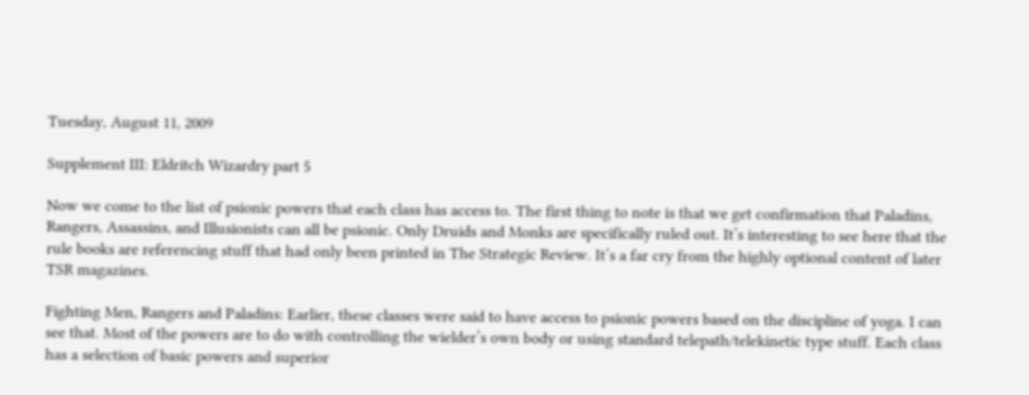Tuesday, August 11, 2009

Supplement III: Eldritch Wizardry part 5

Now we come to the list of psionic powers that each class has access to. The first thing to note is that we get confirmation that Paladins, Rangers, Assassins, and Illusionists can all be psionic. Only Druids and Monks are specifically ruled out. It’s interesting to see here that the rule books are referencing stuff that had only been printed in The Strategic Review. It’s a far cry from the highly optional content of later TSR magazines.

Fighting Men, Rangers and Paladins: Earlier, these classes were said to have access to psionic powers based on the discipline of yoga. I can see that. Most of the powers are to do with controlling the wielder’s own body or using standard telepath/telekinetic type stuff. Each class has a selection of basic powers and superior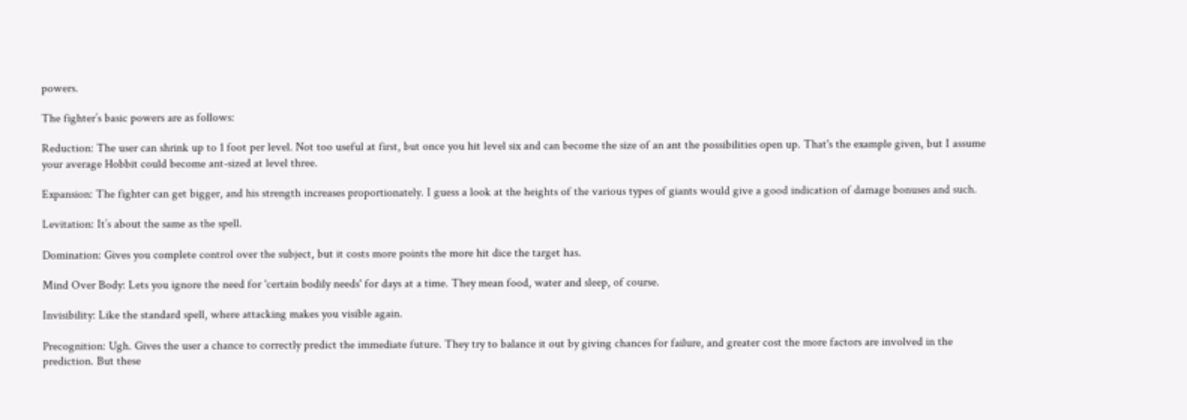powers.

The fighter’s basic powers are as follows:

Reduction: The user can shrink up to 1 foot per level. Not too useful at first, but once you hit level six and can become the size of an ant the possibilities open up. That's the example given, but I assume your average Hobbit could become ant-sized at level three.

Expansion: The fighter can get bigger, and his strength increases proportionately. I guess a look at the heights of the various types of giants would give a good indication of damage bonuses and such.

Levitation: It’s about the same as the spell.

Domination: Gives you complete control over the subject, but it costs more points the more hit dice the target has.

Mind Over Body: Lets you ignore the need for 'certain bodily needs' for days at a time. They mean food, water and sleep, of course.

Invisibility: Like the standard spell, where attacking makes you visible again.

Precognition: Ugh. Gives the user a chance to correctly predict the immediate future. They try to balance it out by giving chances for failure, and greater cost the more factors are involved in the prediction. But these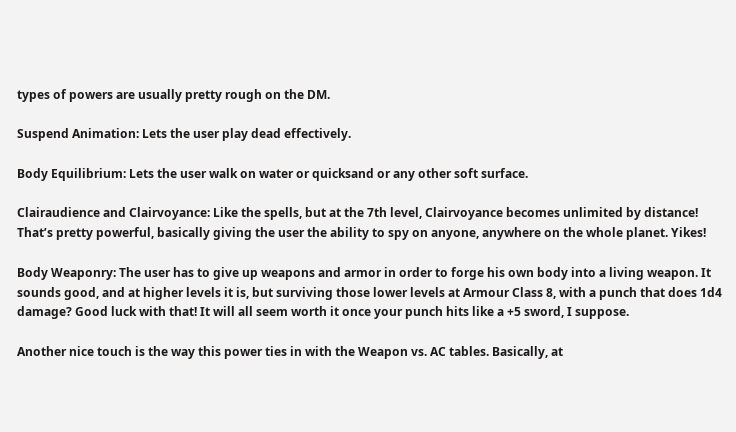types of powers are usually pretty rough on the DM.

Suspend Animation: Lets the user play dead effectively.

Body Equilibrium: Lets the user walk on water or quicksand or any other soft surface.

Clairaudience and Clairvoyance: Like the spells, but at the 7th level, Clairvoyance becomes unlimited by distance! That’s pretty powerful, basically giving the user the ability to spy on anyone, anywhere on the whole planet. Yikes!

Body Weaponry: The user has to give up weapons and armor in order to forge his own body into a living weapon. It sounds good, and at higher levels it is, but surviving those lower levels at Armour Class 8, with a punch that does 1d4 damage? Good luck with that! It will all seem worth it once your punch hits like a +5 sword, I suppose.

Another nice touch is the way this power ties in with the Weapon vs. AC tables. Basically, at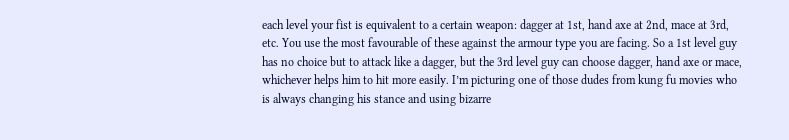each level your fist is equivalent to a certain weapon: dagger at 1st, hand axe at 2nd, mace at 3rd, etc. You use the most favourable of these against the armour type you are facing. So a 1st level guy has no choice but to attack like a dagger, but the 3rd level guy can choose dagger, hand axe or mace, whichever helps him to hit more easily. I’m picturing one of those dudes from kung fu movies who is always changing his stance and using bizarre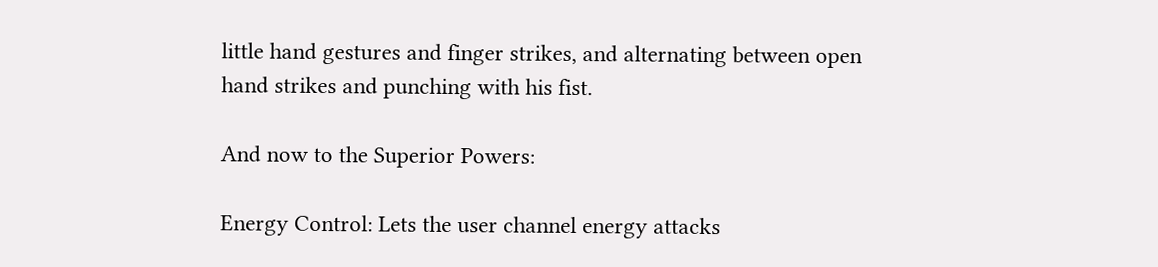little hand gestures and finger strikes, and alternating between open hand strikes and punching with his fist.

And now to the Superior Powers:

Energy Control: Lets the user channel energy attacks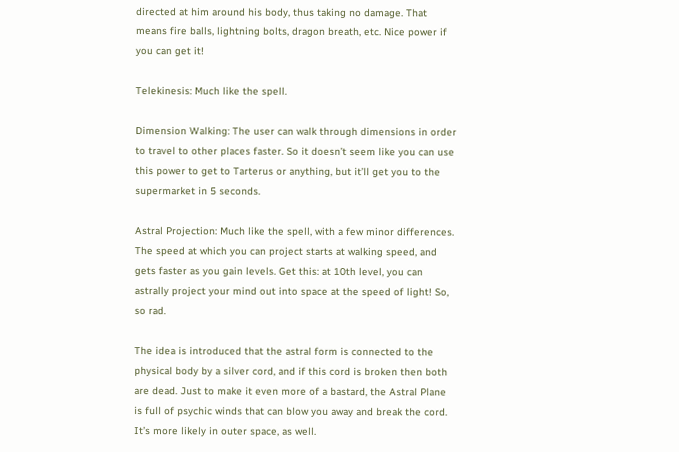directed at him around his body, thus taking no damage. That means fire balls, lightning bolts, dragon breath, etc. Nice power if you can get it!

Telekinesis: Much like the spell.

Dimension Walking: The user can walk through dimensions in order to travel to other places faster. So it doesn’t seem like you can use this power to get to Tarterus or anything, but it’ll get you to the supermarket in 5 seconds.

Astral Projection: Much like the spell, with a few minor differences. The speed at which you can project starts at walking speed, and gets faster as you gain levels. Get this: at 10th level, you can astrally project your mind out into space at the speed of light! So, so rad.

The idea is introduced that the astral form is connected to the physical body by a silver cord, and if this cord is broken then both are dead. Just to make it even more of a bastard, the Astral Plane is full of psychic winds that can blow you away and break the cord. It’s more likely in outer space, as well.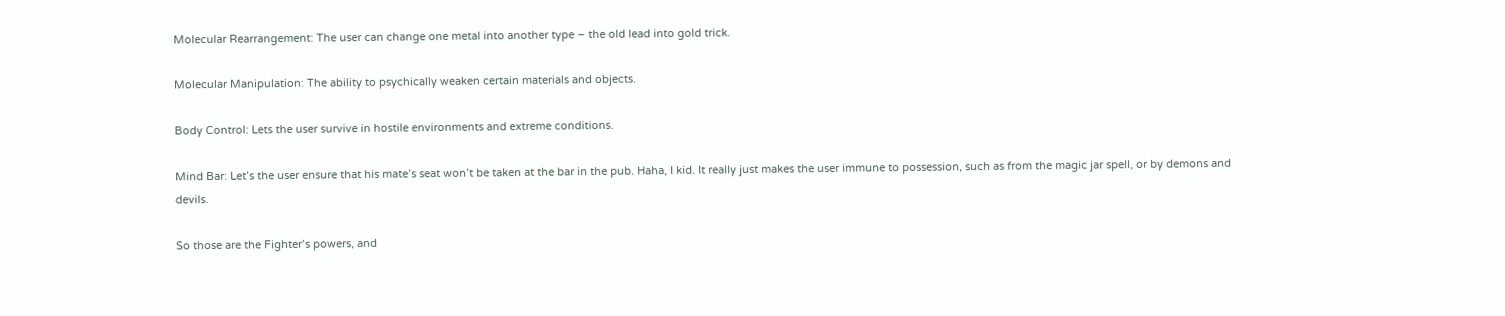Molecular Rearrangement: The user can change one metal into another type – the old lead into gold trick.

Molecular Manipulation: The ability to psychically weaken certain materials and objects.

Body Control: Lets the user survive in hostile environments and extreme conditions.

Mind Bar: Let’s the user ensure that his mate’s seat won’t be taken at the bar in the pub. Haha, I kid. It really just makes the user immune to possession, such as from the magic jar spell, or by demons and devils.

So those are the Fighter’s powers, and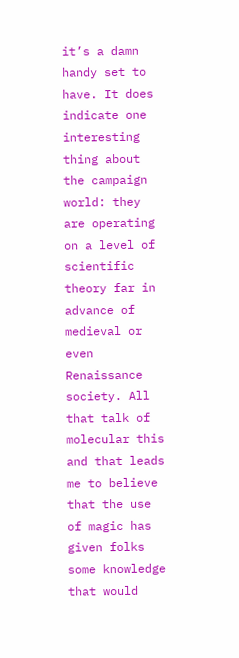it’s a damn handy set to have. It does indicate one interesting thing about the campaign world: they are operating on a level of scientific theory far in advance of medieval or even Renaissance society. All that talk of molecular this and that leads me to believe that the use of magic has given folks some knowledge that would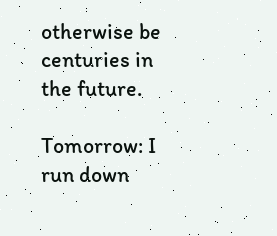otherwise be centuries in the future.

Tomorrow: I run down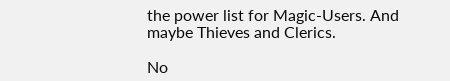the power list for Magic-Users. And maybe Thieves and Clerics.

No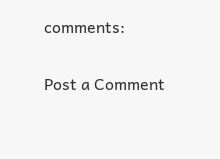comments:

Post a Comment